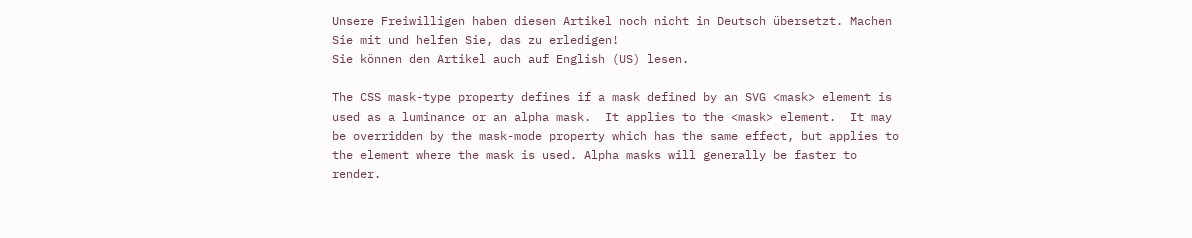Unsere Freiwilligen haben diesen Artikel noch nicht in Deutsch übersetzt. Machen Sie mit und helfen Sie, das zu erledigen!
Sie können den Artikel auch auf English (US) lesen.

The CSS mask-type property defines if a mask defined by an SVG <mask> element is used as a luminance or an alpha mask.  It applies to the <mask> element.  It may be overridden by the mask-mode property which has the same effect, but applies to the element where the mask is used. Alpha masks will generally be faster to render.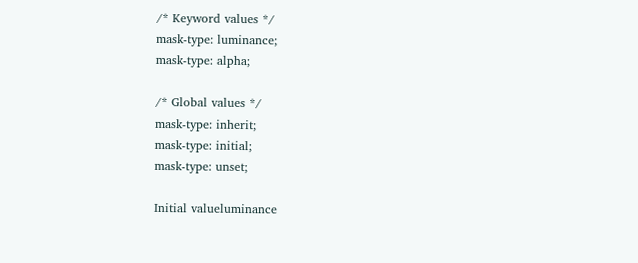/* Keyword values */
mask-type: luminance;
mask-type: alpha;

/* Global values */
mask-type: inherit;
mask-type: initial;
mask-type: unset;

Initial valueluminance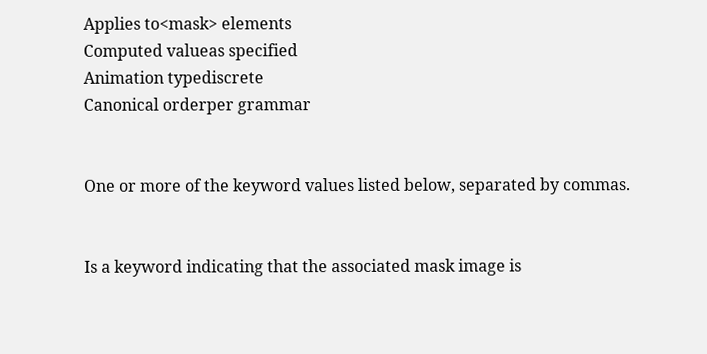Applies to<mask> elements
Computed valueas specified
Animation typediscrete
Canonical orderper grammar


One or more of the keyword values listed below, separated by commas.


Is a keyword indicating that the associated mask image is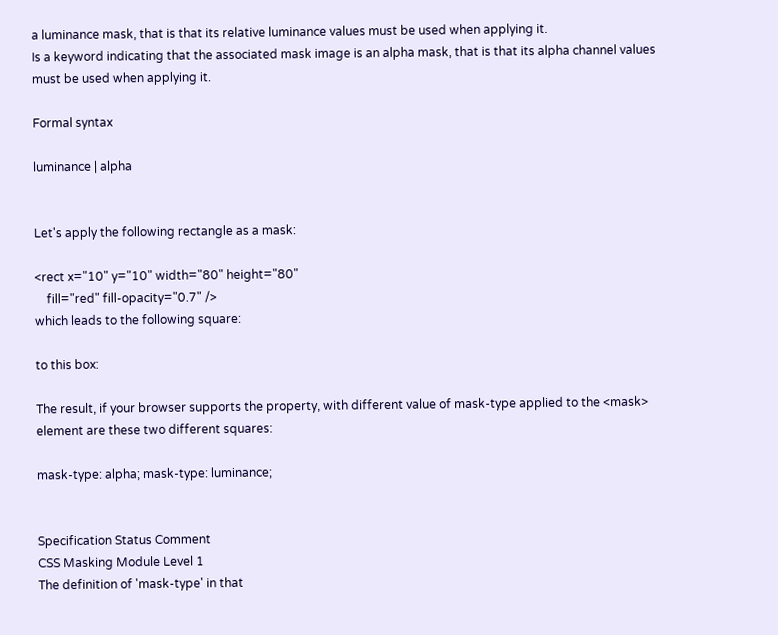a luminance mask, that is that its relative luminance values must be used when applying it.
Is a keyword indicating that the associated mask image is an alpha mask, that is that its alpha channel values must be used when applying it.

Formal syntax

luminance | alpha


Let's apply the following rectangle as a mask:

<rect x="10" y="10" width="80" height="80"
    fill="red" fill-opacity="0.7" />
which leads to the following square:

to this box:

The result, if your browser supports the property, with different value of mask-type applied to the <mask> element are these two different squares:

mask-type: alpha; mask-type: luminance;


Specification Status Comment
CSS Masking Module Level 1
The definition of 'mask-type' in that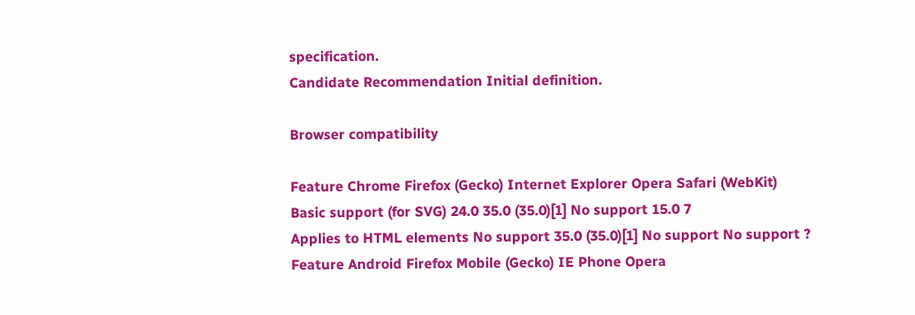specification.
Candidate Recommendation Initial definition.

Browser compatibility

Feature Chrome Firefox (Gecko) Internet Explorer Opera Safari (WebKit)
Basic support (for SVG) 24.0 35.0 (35.0)[1] No support 15.0 7
Applies to HTML elements No support 35.0 (35.0)[1] No support No support ?
Feature Android Firefox Mobile (Gecko) IE Phone Opera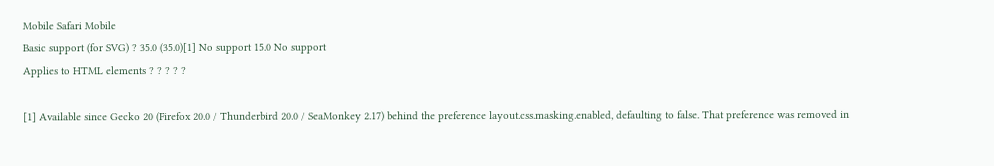Mobile Safari Mobile
Basic support (for SVG) ? 35.0 (35.0)[1] No support 15.0 No support
Applies to HTML elements ? ? ? ? ?

[1] Available since Gecko 20 (Firefox 20.0 / Thunderbird 20.0 / SeaMonkey 2.17) behind the preference layout.css.masking.enabled, defaulting to false. That preference was removed in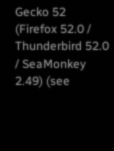Gecko 52 (Firefox 52.0 / Thunderbird 52.0 / SeaMonkey 2.49) (see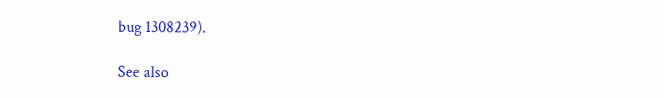bug 1308239).

See also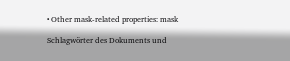• Other mask-related properties: mask

Schlagwörter des Dokuments und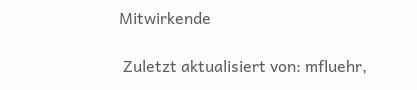Mitwirkende

 Zuletzt aktualisiert von: mfluehr,